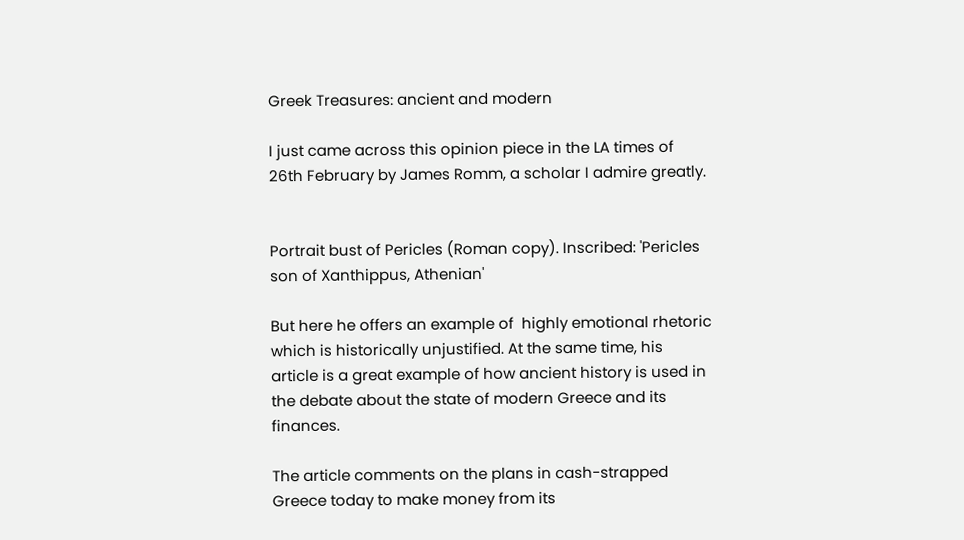Greek Treasures: ancient and modern

I just came across this opinion piece in the LA times of 26th February by James Romm, a scholar I admire greatly.


Portrait bust of Pericles (Roman copy). Inscribed: 'Pericles son of Xanthippus, Athenian'

But here he offers an example of  highly emotional rhetoric which is historically unjustified. At the same time, his article is a great example of how ancient history is used in the debate about the state of modern Greece and its finances.

The article comments on the plans in cash-strapped Greece today to make money from its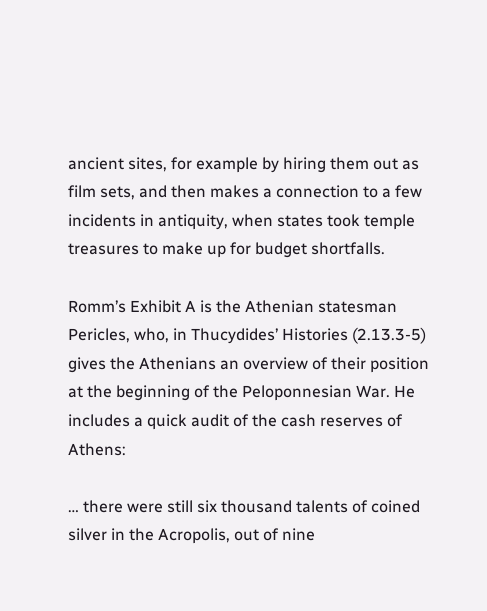ancient sites, for example by hiring them out as film sets, and then makes a connection to a few incidents in antiquity, when states took temple treasures to make up for budget shortfalls.

Romm’s Exhibit A is the Athenian statesman Pericles, who, in Thucydides’ Histories (2.13.3-5) gives the Athenians an overview of their position at the beginning of the Peloponnesian War. He includes a quick audit of the cash reserves of Athens:

… there were still six thousand talents of coined silver in the Acropolis, out of nine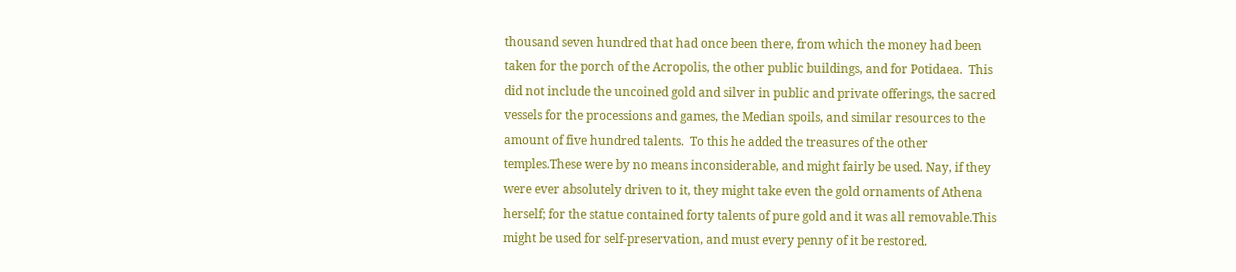thousand seven hundred that had once been there, from which the money had been taken for the porch of the Acropolis, the other public buildings, and for Potidaea.  This did not include the uncoined gold and silver in public and private offerings, the sacred vessels for the processions and games, the Median spoils, and similar resources to the amount of five hundred talents.  To this he added the treasures of the other temples.These were by no means inconsiderable, and might fairly be used. Nay, if they were ever absolutely driven to it, they might take even the gold ornaments of Athena herself; for the statue contained forty talents of pure gold and it was all removable.This might be used for self-preservation, and must every penny of it be restored.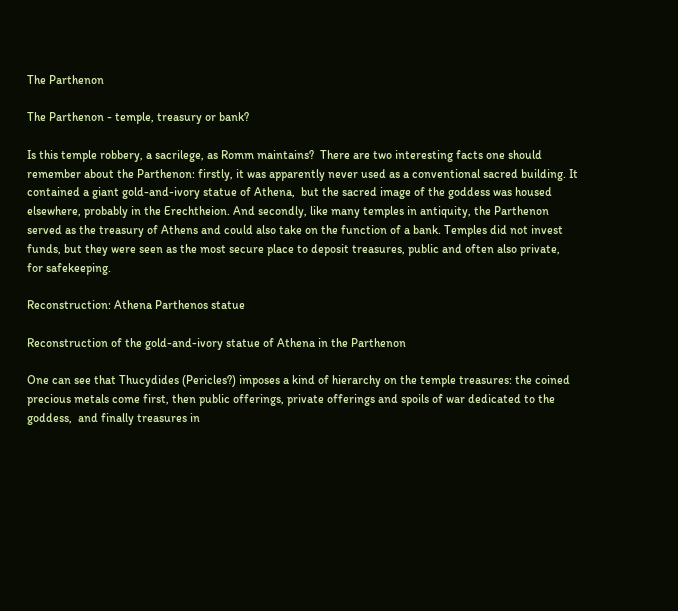The Parthenon

The Parthenon - temple, treasury or bank?

Is this temple robbery, a sacrilege, as Romm maintains?  There are two interesting facts one should remember about the Parthenon: firstly, it was apparently never used as a conventional sacred building. It contained a giant gold-and-ivory statue of Athena,  but the sacred image of the goddess was housed elsewhere, probably in the Erechtheion. And secondly, like many temples in antiquity, the Parthenon served as the treasury of Athens and could also take on the function of a bank. Temples did not invest funds, but they were seen as the most secure place to deposit treasures, public and often also private, for safekeeping.

Reconstruction: Athena Parthenos statue

Reconstruction of the gold-and-ivory statue of Athena in the Parthenon

One can see that Thucydides (Pericles?) imposes a kind of hierarchy on the temple treasures: the coined precious metals come first, then public offerings, private offerings and spoils of war dedicated to the goddess,  and finally treasures in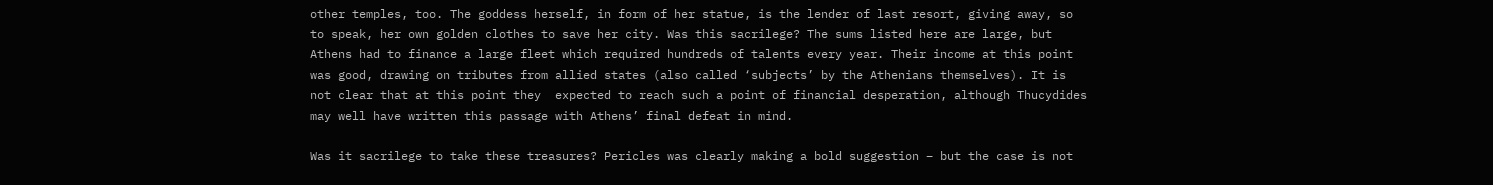other temples, too. The goddess herself, in form of her statue, is the lender of last resort, giving away, so to speak, her own golden clothes to save her city. Was this sacrilege? The sums listed here are large, but Athens had to finance a large fleet which required hundreds of talents every year. Their income at this point was good, drawing on tributes from allied states (also called ‘subjects’ by the Athenians themselves). It is not clear that at this point they  expected to reach such a point of financial desperation, although Thucydides may well have written this passage with Athens’ final defeat in mind.

Was it sacrilege to take these treasures? Pericles was clearly making a bold suggestion – but the case is not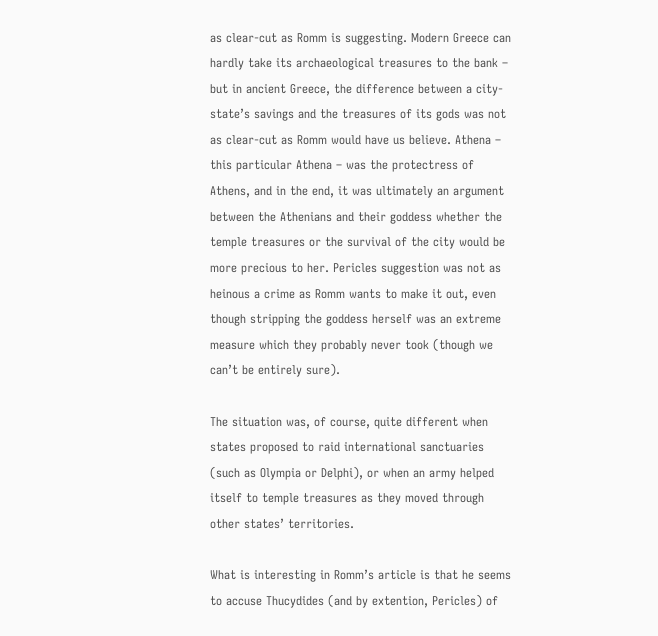as clear-cut as Romm is suggesting. Modern Greece can hardly take its archaeological treasures to the bank – but in ancient Greece, the difference between a city-state’s savings and the treasures of its gods was not as clear-cut as Romm would have us believe. Athena – this particular Athena – was the protectress of Athens, and in the end, it was ultimately an argument between the Athenians and their goddess whether the temple treasures or the survival of the city would be more precious to her. Pericles suggestion was not as heinous a crime as Romm wants to make it out, even though stripping the goddess herself was an extreme measure which they probably never took (though we can’t be entirely sure).

The situation was, of course, quite different when states proposed to raid international sanctuaries (such as Olympia or Delphi), or when an army helped itself to temple treasures as they moved through other states’ territories.

What is interesting in Romm’s article is that he seems to accuse Thucydides (and by extention, Pericles) of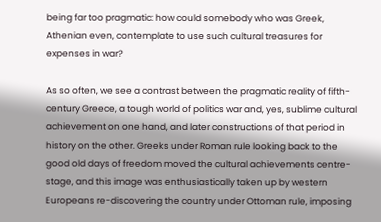being far too pragmatic: how could somebody who was Greek, Athenian even, contemplate to use such cultural treasures for expenses in war?

As so often, we see a contrast between the pragmatic reality of fifth-century Greece, a tough world of politics war and, yes, sublime cultural achievement on one hand, and later constructions of that period in history on the other. Greeks under Roman rule looking back to the good old days of freedom moved the cultural achievements centre-stage, and this image was enthusiastically taken up by western Europeans re-discovering the country under Ottoman rule, imposing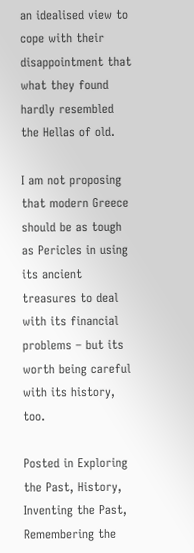an idealised view to cope with their disappointment that what they found hardly resembled the Hellas of old.

I am not proposing that modern Greece should be as tough as Pericles in using its ancient treasures to deal with its financial problems – but its worth being careful with its history, too.

Posted in Exploring the Past, History, Inventing the Past, Remembering the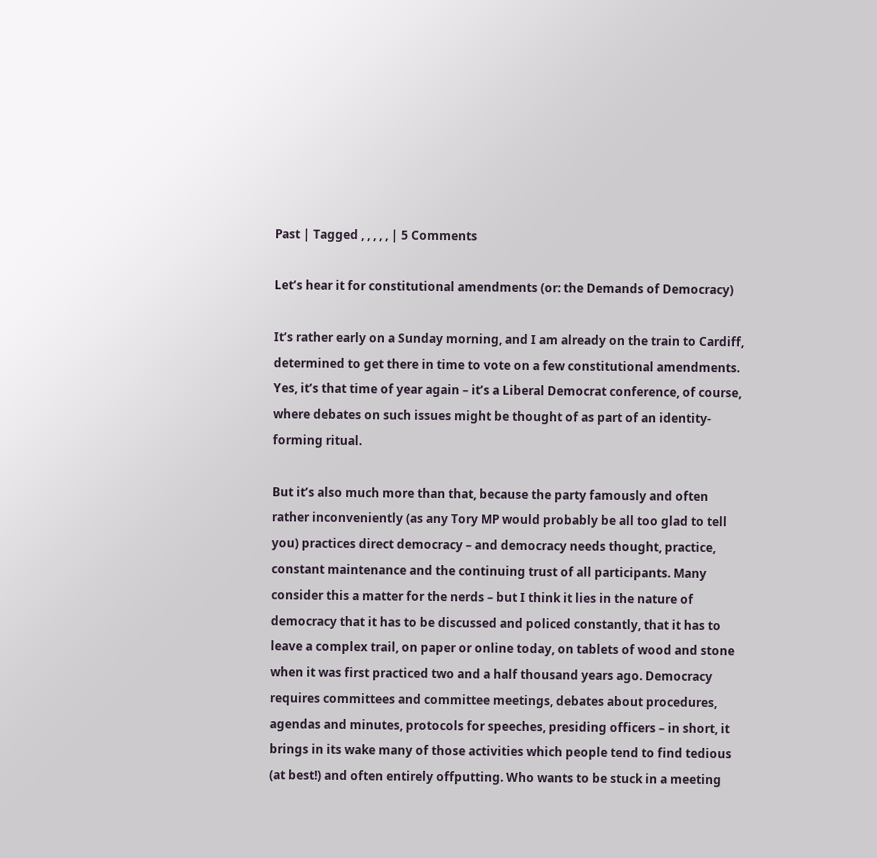Past | Tagged , , , , , | 5 Comments

Let’s hear it for constitutional amendments (or: the Demands of Democracy)

It’s rather early on a Sunday morning, and I am already on the train to Cardiff, determined to get there in time to vote on a few constitutional amendments. Yes, it’s that time of year again – it’s a Liberal Democrat conference, of course, where debates on such issues might be thought of as part of an identity-forming ritual.

But it’s also much more than that, because the party famously and often rather inconveniently (as any Tory MP would probably be all too glad to tell you) practices direct democracy – and democracy needs thought, practice, constant maintenance and the continuing trust of all participants. Many consider this a matter for the nerds – but I think it lies in the nature of democracy that it has to be discussed and policed constantly, that it has to leave a complex trail, on paper or online today, on tablets of wood and stone when it was first practiced two and a half thousand years ago. Democracy requires committees and committee meetings, debates about procedures, agendas and minutes, protocols for speeches, presiding officers – in short, it brings in its wake many of those activities which people tend to find tedious (at best!) and often entirely offputting. Who wants to be stuck in a meeting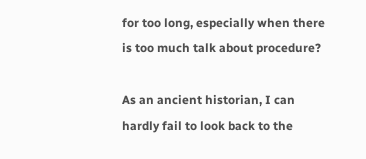for too long, especially when there is too much talk about procedure?

As an ancient historian, I can hardly fail to look back to the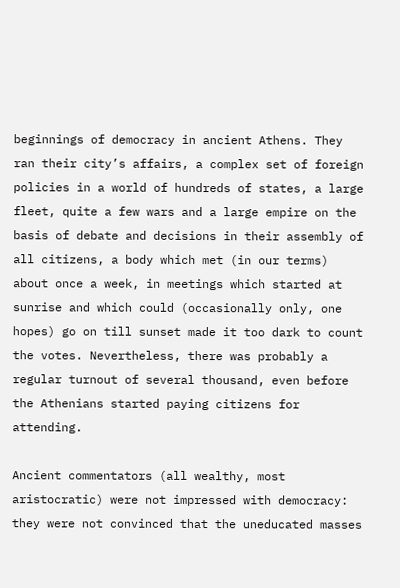beginnings of democracy in ancient Athens. They ran their city’s affairs, a complex set of foreign policies in a world of hundreds of states, a large fleet, quite a few wars and a large empire on the basis of debate and decisions in their assembly of all citizens, a body which met (in our terms) about once a week, in meetings which started at sunrise and which could (occasionally only, one hopes) go on till sunset made it too dark to count the votes. Nevertheless, there was probably a regular turnout of several thousand, even before the Athenians started paying citizens for attending.

Ancient commentators (all wealthy, most aristocratic) were not impressed with democracy: they were not convinced that the uneducated masses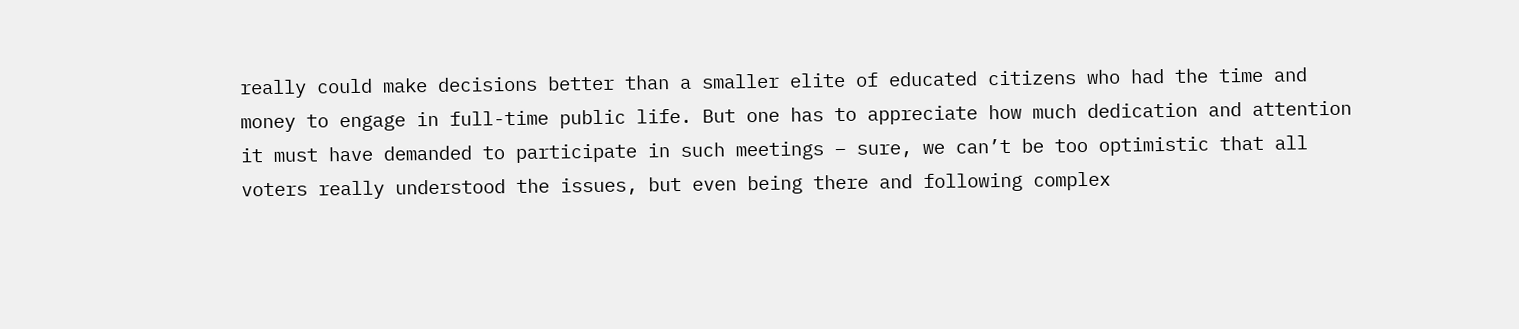really could make decisions better than a smaller elite of educated citizens who had the time and money to engage in full-time public life. But one has to appreciate how much dedication and attention it must have demanded to participate in such meetings – sure, we can’t be too optimistic that all voters really understood the issues, but even being there and following complex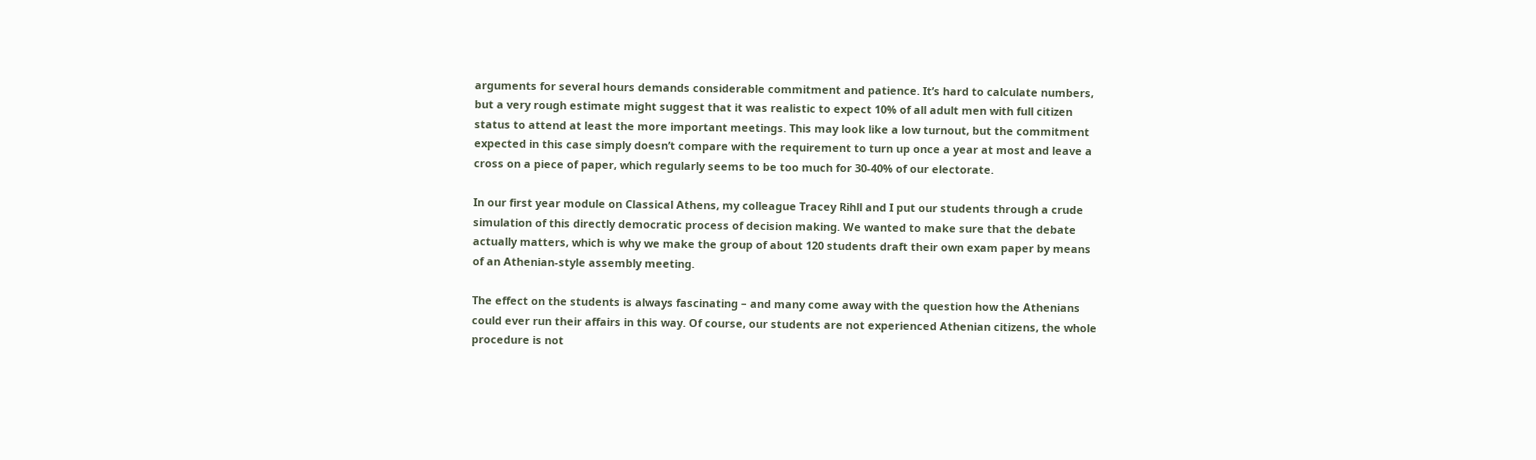arguments for several hours demands considerable commitment and patience. It’s hard to calculate numbers, but a very rough estimate might suggest that it was realistic to expect 10% of all adult men with full citizen status to attend at least the more important meetings. This may look like a low turnout, but the commitment expected in this case simply doesn’t compare with the requirement to turn up once a year at most and leave a cross on a piece of paper, which regularly seems to be too much for 30-40% of our electorate.

In our first year module on Classical Athens, my colleague Tracey Rihll and I put our students through a crude simulation of this directly democratic process of decision making. We wanted to make sure that the debate actually matters, which is why we make the group of about 120 students draft their own exam paper by means of an Athenian-style assembly meeting.

The effect on the students is always fascinating – and many come away with the question how the Athenians could ever run their affairs in this way. Of course, our students are not experienced Athenian citizens, the whole procedure is not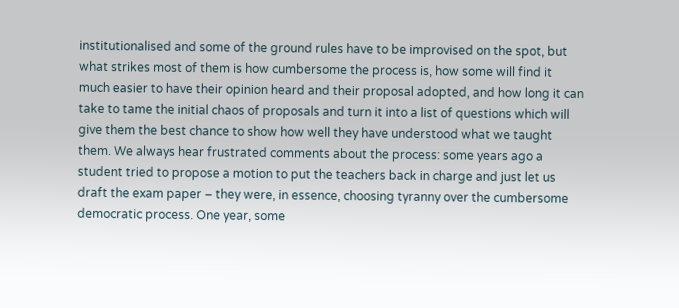institutionalised and some of the ground rules have to be improvised on the spot, but what strikes most of them is how cumbersome the process is, how some will find it much easier to have their opinion heard and their proposal adopted, and how long it can take to tame the initial chaos of proposals and turn it into a list of questions which will give them the best chance to show how well they have understood what we taught them. We always hear frustrated comments about the process: some years ago a student tried to propose a motion to put the teachers back in charge and just let us draft the exam paper – they were, in essence, choosing tyranny over the cumbersome democratic process. One year, some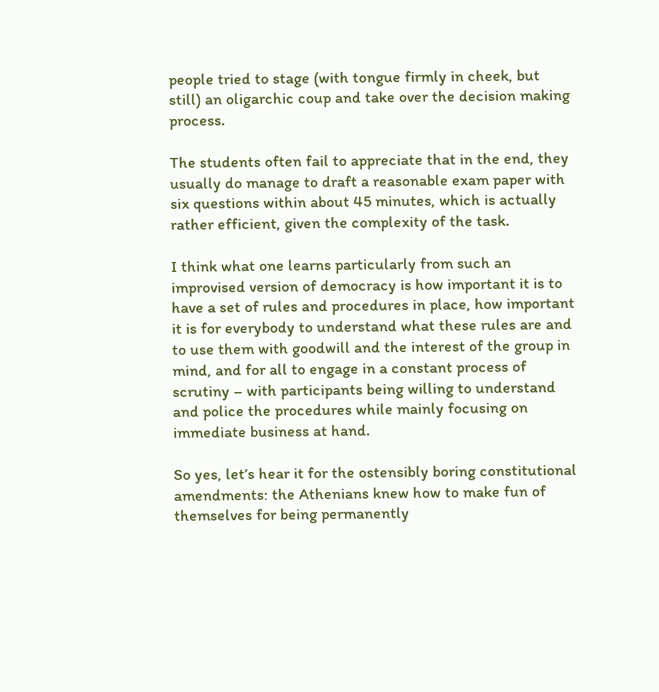people tried to stage (with tongue firmly in cheek, but still) an oligarchic coup and take over the decision making process.

The students often fail to appreciate that in the end, they usually do manage to draft a reasonable exam paper with six questions within about 45 minutes, which is actually rather efficient, given the complexity of the task.

I think what one learns particularly from such an improvised version of democracy is how important it is to have a set of rules and procedures in place, how important it is for everybody to understand what these rules are and to use them with goodwill and the interest of the group in mind, and for all to engage in a constant process of scrutiny – with participants being willing to understand and police the procedures while mainly focusing on immediate business at hand.

So yes, let’s hear it for the ostensibly boring constitutional amendments: the Athenians knew how to make fun of themselves for being permanently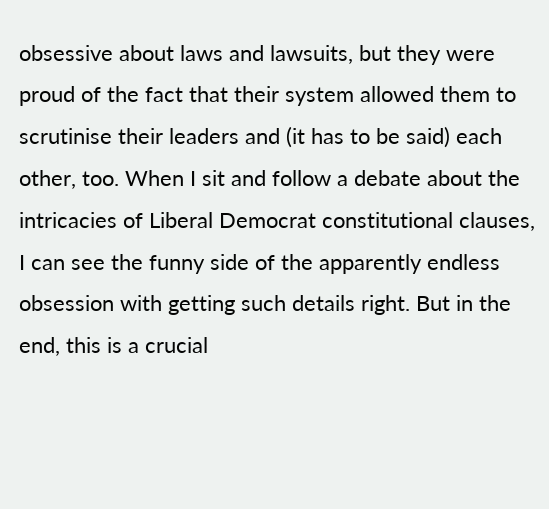obsessive about laws and lawsuits, but they were proud of the fact that their system allowed them to scrutinise their leaders and (it has to be said) each other, too. When I sit and follow a debate about the intricacies of Liberal Democrat constitutional clauses, I can see the funny side of the apparently endless obsession with getting such details right. But in the end, this is a crucial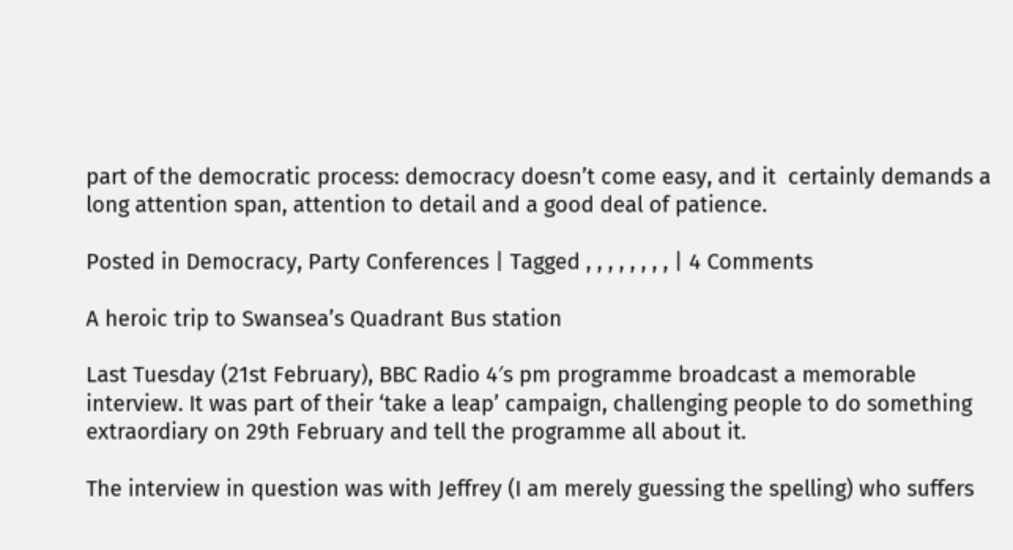part of the democratic process: democracy doesn’t come easy, and it  certainly demands a long attention span, attention to detail and a good deal of patience.

Posted in Democracy, Party Conferences | Tagged , , , , , , , , | 4 Comments

A heroic trip to Swansea’s Quadrant Bus station

Last Tuesday (21st February), BBC Radio 4′s pm programme broadcast a memorable interview. It was part of their ‘take a leap’ campaign, challenging people to do something extraordiary on 29th February and tell the programme all about it.

The interview in question was with Jeffrey (I am merely guessing the spelling) who suffers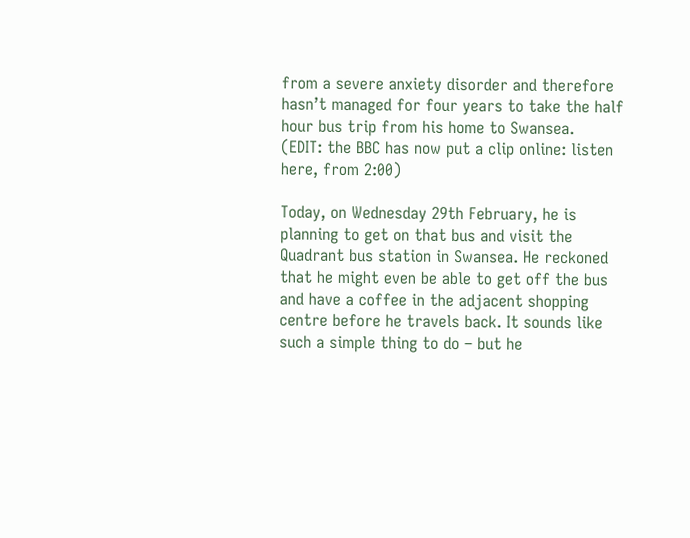from a severe anxiety disorder and therefore hasn’t managed for four years to take the half hour bus trip from his home to Swansea.  (EDIT: the BBC has now put a clip online: listen here, from 2:00)

Today, on Wednesday 29th February, he is planning to get on that bus and visit the Quadrant bus station in Swansea. He reckoned that he might even be able to get off the bus and have a coffee in the adjacent shopping centre before he travels back. It sounds like such a simple thing to do – but he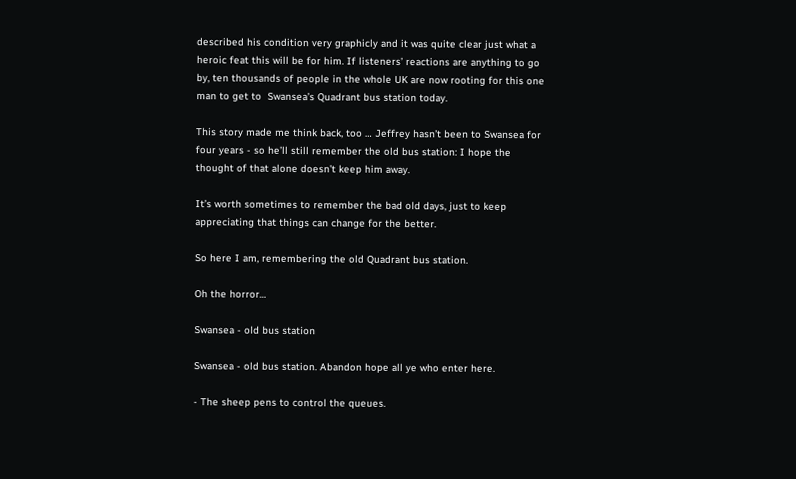described his condition very graphicly and it was quite clear just what a heroic feat this will be for him. If listeners’ reactions are anything to go by, ten thousands of people in the whole UK are now rooting for this one man to get to  Swansea’s Quadrant bus station today.

This story made me think back, too … Jeffrey hasn’t been to Swansea for four years - so he’ll still remember the old bus station: I hope the thought of that alone doesn’t keep him away.

It’s worth sometimes to remember the bad old days, just to keep appreciating that things can change for the better.

So here I am, remembering the old Quadrant bus station.

Oh the horror…

Swansea - old bus station

Swansea - old bus station. Abandon hope all ye who enter here.

- The sheep pens to control the queues.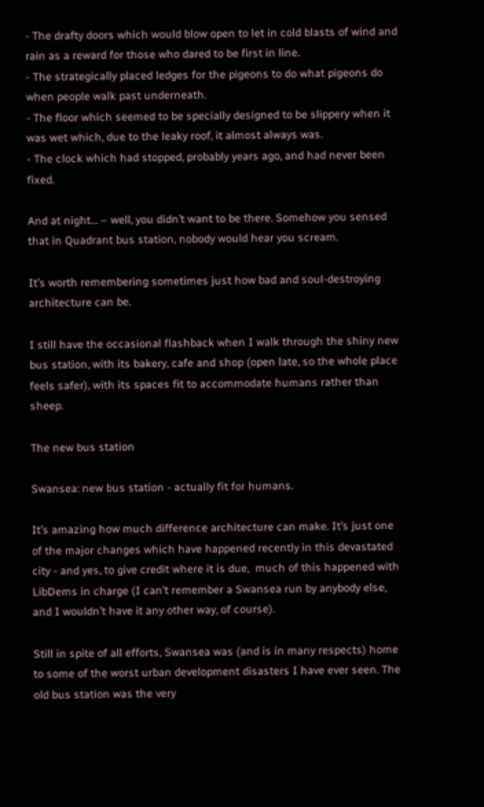- The drafty doors which would blow open to let in cold blasts of wind and rain as a reward for those who dared to be first in line.
- The strategically placed ledges for the pigeons to do what pigeons do when people walk past underneath.
- The floor which seemed to be specially designed to be slippery when it was wet which, due to the leaky roof, it almost always was.
- The clock which had stopped, probably years ago, and had never been fixed.

And at night… – well, you didn’t want to be there. Somehow you sensed that in Quadrant bus station, nobody would hear you scream.

It’s worth remembering sometimes just how bad and soul-destroying architecture can be.

I still have the occasional flashback when I walk through the shiny new bus station, with its bakery, cafe and shop (open late, so the whole place feels safer), with its spaces fit to accommodate humans rather than sheep.

The new bus station

Swansea: new bus station - actually fit for humans.

It’s amazing how much difference architecture can make. It’s just one of the major changes which have happened recently in this devastated city - and yes, to give credit where it is due,  much of this happened with LibDems in charge (I can’t remember a Swansea run by anybody else, and I wouldn’t have it any other way, of course).

Still in spite of all efforts, Swansea was (and is in many respects) home to some of the worst urban development disasters I have ever seen. The old bus station was the very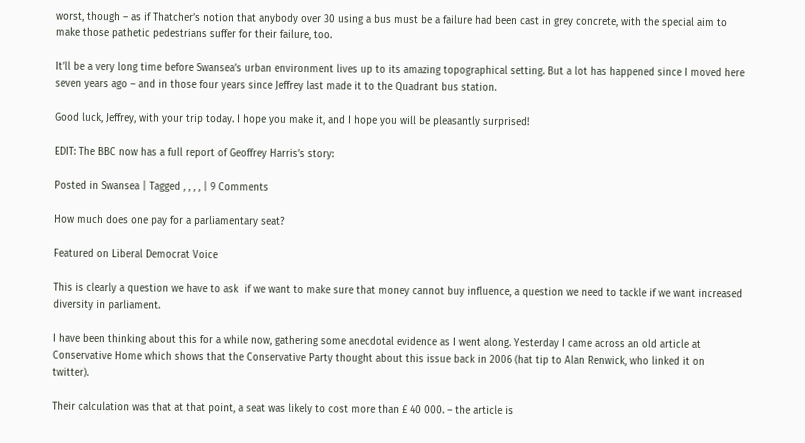worst, though – as if Thatcher’s notion that anybody over 30 using a bus must be a failure had been cast in grey concrete, with the special aim to make those pathetic pedestrians suffer for their failure, too.

It’ll be a very long time before Swansea’s urban environment lives up to its amazing topographical setting. But a lot has happened since I moved here seven years ago – and in those four years since Jeffrey last made it to the Quadrant bus station.

Good luck, Jeffrey, with your trip today. I hope you make it, and I hope you will be pleasantly surprised!

EDIT: The BBC now has a full report of Geoffrey Harris’s story:

Posted in Swansea | Tagged , , , , | 9 Comments

How much does one pay for a parliamentary seat?

Featured on Liberal Democrat Voice

This is clearly a question we have to ask  if we want to make sure that money cannot buy influence, a question we need to tackle if we want increased diversity in parliament.

I have been thinking about this for a while now, gathering some anecdotal evidence as I went along. Yesterday I came across an old article at Conservative Home which shows that the Conservative Party thought about this issue back in 2006 (hat tip to Alan Renwick, who linked it on twitter).

Their calculation was that at that point, a seat was likely to cost more than £ 40 000. – the article is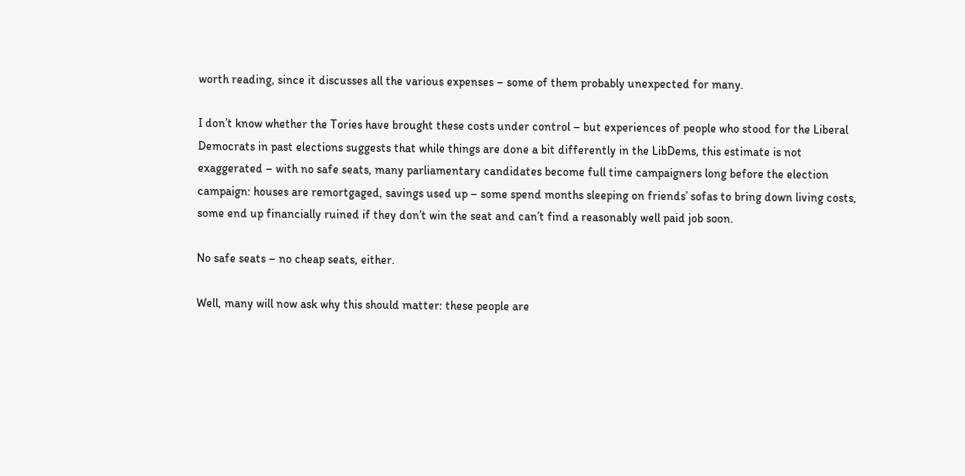worth reading, since it discusses all the various expenses – some of them probably unexpected for many.

I don’t know whether the Tories have brought these costs under control – but experiences of people who stood for the Liberal Democrats in past elections suggests that while things are done a bit differently in the LibDems, this estimate is not exaggerated – with no safe seats, many parliamentary candidates become full time campaigners long before the election campaign: houses are remortgaged, savings used up – some spend months sleeping on friends’ sofas to bring down living costs, some end up financially ruined if they don’t win the seat and can’t find a reasonably well paid job soon.

No safe seats – no cheap seats, either.

Well, many will now ask why this should matter: these people are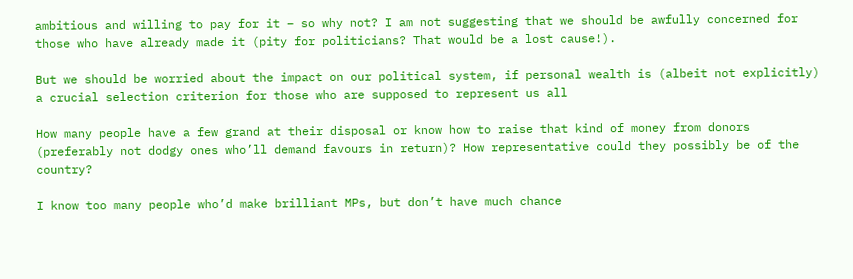ambitious and willing to pay for it – so why not? I am not suggesting that we should be awfully concerned for those who have already made it (pity for politicians? That would be a lost cause!).

But we should be worried about the impact on our political system, if personal wealth is (albeit not explicitly) a crucial selection criterion for those who are supposed to represent us all

How many people have a few grand at their disposal or know how to raise that kind of money from donors (preferably not dodgy ones who’ll demand favours in return)? How representative could they possibly be of the country?

I know too many people who’d make brilliant MPs, but don’t have much chance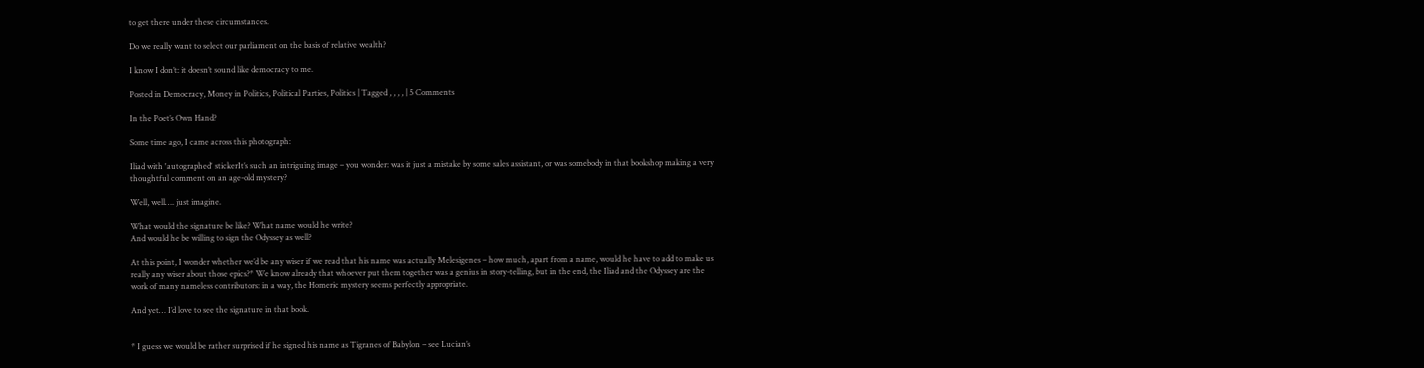to get there under these circumstances.

Do we really want to select our parliament on the basis of relative wealth?

I know I don’t: it doesn’t sound like democracy to me.

Posted in Democracy, Money in Politics, Political Parties, Politics | Tagged , , , , | 5 Comments

In the Poet’s Own Hand?

Some time ago, I came across this photograph:

Iliad with 'autographed' stickerIt’s such an intriguing image – you wonder: was it just a mistake by some sales assistant, or was somebody in that bookshop making a very thoughtful comment on an age-old mystery?

Well, well…. just imagine.

What would the signature be like? What name would he write?
And would he be willing to sign the Odyssey as well?

At this point, I wonder whether we’d be any wiser if we read that his name was actually Melesigenes – how much, apart from a name, would he have to add to make us really any wiser about those epics?* We know already that whoever put them together was a genius in story-telling, but in the end, the Iliad and the Odyssey are the work of many nameless contributors: in a way, the Homeric mystery seems perfectly appropriate.

And yet… I’d love to see the signature in that book.


* I guess we would be rather surprised if he signed his name as Tigranes of Babylon – see Lucian’s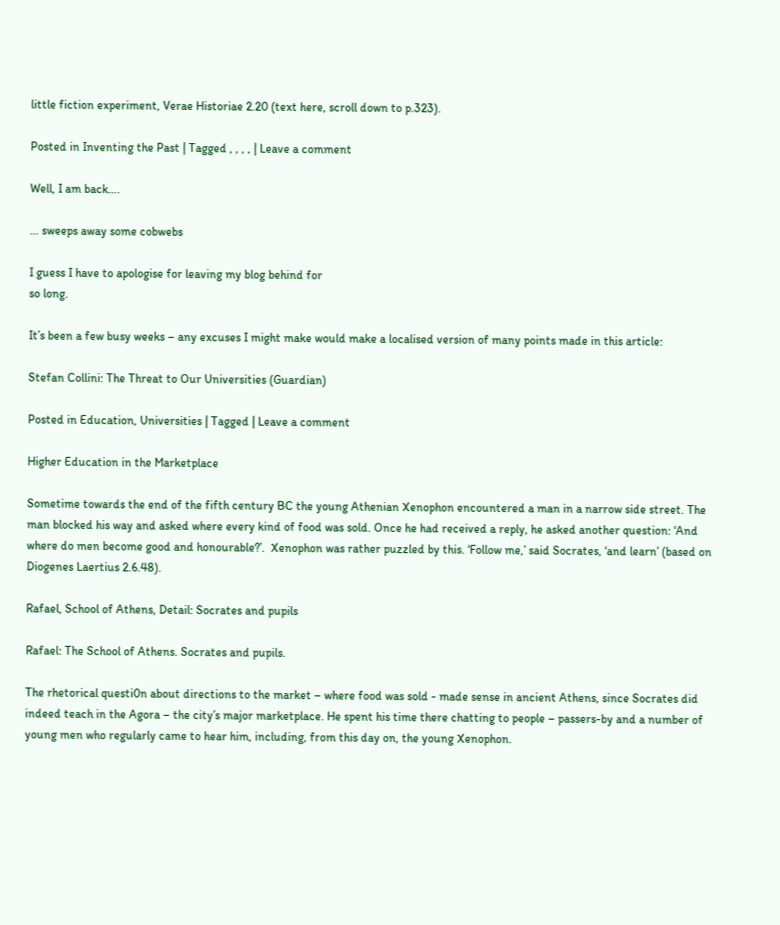little fiction experiment, Verae Historiae 2.20 (text here, scroll down to p.323).

Posted in Inventing the Past | Tagged , , , , | Leave a comment

Well, I am back….

… sweeps away some cobwebs

I guess I have to apologise for leaving my blog behind for
so long.

It’s been a few busy weeks – any excuses I might make would make a localised version of many points made in this article:

Stefan Collini: The Threat to Our Universities (Guardian)

Posted in Education, Universities | Tagged | Leave a comment

Higher Education in the Marketplace

Sometime towards the end of the fifth century BC the young Athenian Xenophon encountered a man in a narrow side street. The man blocked his way and asked where every kind of food was sold. Once he had received a reply, he asked another question: ‘And where do men become good and honourable?’.  Xenophon was rather puzzled by this. ‘Follow me,’ said Socrates, ‘and learn’ (based on Diogenes Laertius 2.6.48).

Rafael, School of Athens, Detail: Socrates and pupils

Rafael: The School of Athens. Socrates and pupils.

The rhetorical questi0n about directions to the market – where food was sold - made sense in ancient Athens, since Socrates did indeed teach in the Agora – the city’s major marketplace. He spent his time there chatting to people – passers-by and a number of young men who regularly came to hear him, including, from this day on, the young Xenophon.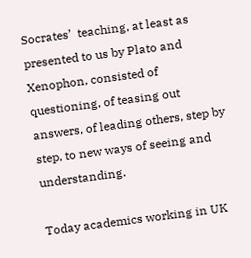Socrates’  teaching, at least as presented to us by Plato and Xenophon, consisted of questioning, of teasing out answers, of leading others, step by step, to new ways of seeing and understanding.

Today academics working in UK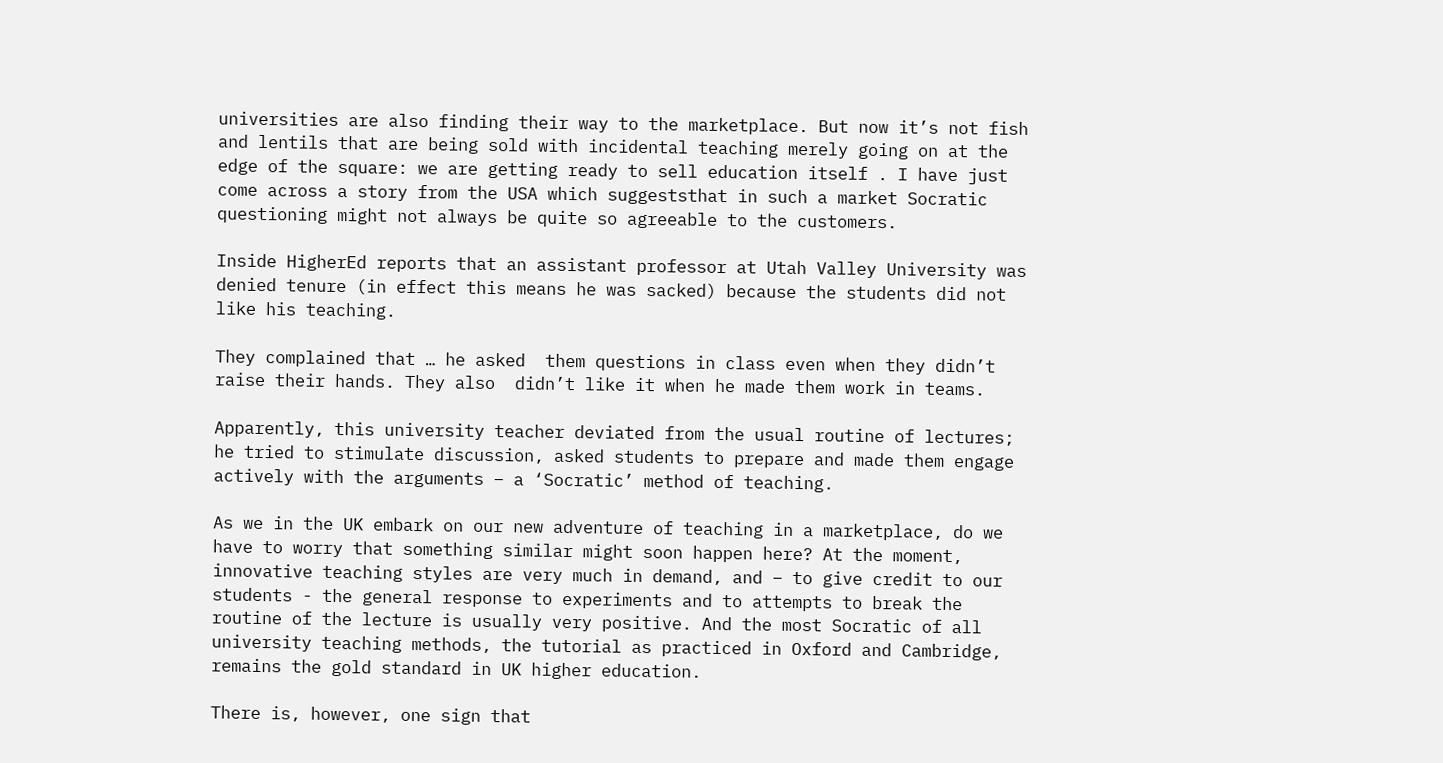universities are also finding their way to the marketplace. But now it’s not fish and lentils that are being sold with incidental teaching merely going on at the edge of the square: we are getting ready to sell education itself . I have just come across a story from the USA which suggeststhat in such a market Socratic questioning might not always be quite so agreeable to the customers.

Inside HigherEd reports that an assistant professor at Utah Valley University was denied tenure (in effect this means he was sacked) because the students did not like his teaching.

They complained that … he asked  them questions in class even when they didn’t raise their hands. They also  didn’t like it when he made them work in teams.

Apparently, this university teacher deviated from the usual routine of lectures; he tried to stimulate discussion, asked students to prepare and made them engage actively with the arguments – a ‘Socratic’ method of teaching.

As we in the UK embark on our new adventure of teaching in a marketplace, do we have to worry that something similar might soon happen here? At the moment, innovative teaching styles are very much in demand, and – to give credit to our students - the general response to experiments and to attempts to break the routine of the lecture is usually very positive. And the most Socratic of all university teaching methods, the tutorial as practiced in Oxford and Cambridge, remains the gold standard in UK higher education.

There is, however, one sign that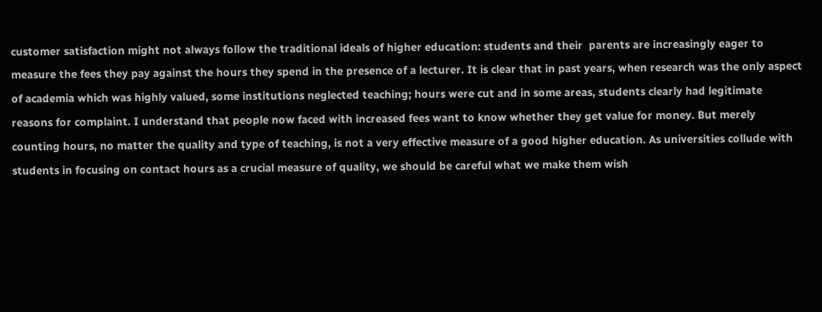customer satisfaction might not always follow the traditional ideals of higher education: students and their  parents are increasingly eager to measure the fees they pay against the hours they spend in the presence of a lecturer. It is clear that in past years, when research was the only aspect of academia which was highly valued, some institutions neglected teaching; hours were cut and in some areas, students clearly had legitimate reasons for complaint. I understand that people now faced with increased fees want to know whether they get value for money. But merely counting hours, no matter the quality and type of teaching, is not a very effective measure of a good higher education. As universities collude with students in focusing on contact hours as a crucial measure of quality, we should be careful what we make them wish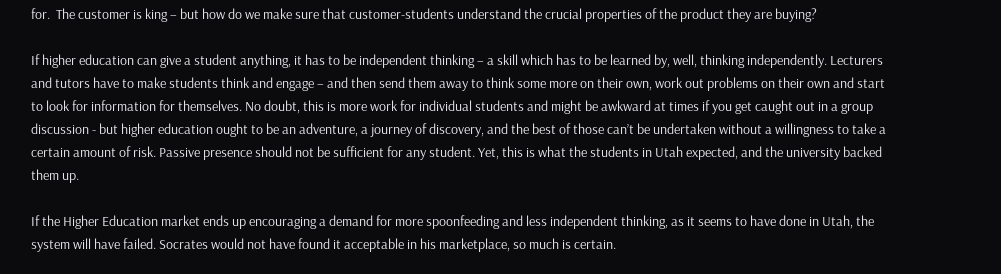for.  The customer is king – but how do we make sure that customer-students understand the crucial properties of the product they are buying?

If higher education can give a student anything, it has to be independent thinking – a skill which has to be learned by, well, thinking independently. Lecturers and tutors have to make students think and engage – and then send them away to think some more on their own, work out problems on their own and start to look for information for themselves. No doubt, this is more work for individual students and might be awkward at times if you get caught out in a group discussion - but higher education ought to be an adventure, a journey of discovery, and the best of those can’t be undertaken without a willingness to take a certain amount of risk. Passive presence should not be sufficient for any student. Yet, this is what the students in Utah expected, and the university backed them up.

If the Higher Education market ends up encouraging a demand for more spoonfeeding and less independent thinking, as it seems to have done in Utah, the system will have failed. Socrates would not have found it acceptable in his marketplace, so much is certain.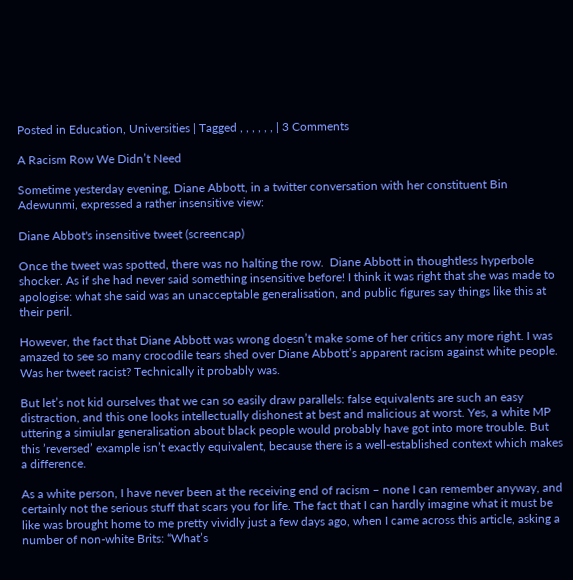Posted in Education, Universities | Tagged , , , , , , | 3 Comments

A Racism Row We Didn’t Need

Sometime yesterday evening, Diane Abbott, in a twitter conversation with her constituent Bin Adewunmi, expressed a rather insensitive view:

Diane Abbot's insensitive tweet (screencap)

Once the tweet was spotted, there was no halting the row.  Diane Abbott in thoughtless hyperbole shocker. As if she had never said something insensitive before! I think it was right that she was made to apologise: what she said was an unacceptable generalisation, and public figures say things like this at their peril.

However, the fact that Diane Abbott was wrong doesn’t make some of her critics any more right. I was amazed to see so many crocodile tears shed over Diane Abbott’s apparent racism against white people. Was her tweet racist? Technically it probably was.

But let’s not kid ourselves that we can so easily draw parallels: false equivalents are such an easy distraction, and this one looks intellectually dishonest at best and malicious at worst. Yes, a white MP uttering a simiular generalisation about black people would probably have got into more trouble. But this ’reversed’ example isn’t exactly equivalent, because there is a well-established context which makes a difference.

As a white person, I have never been at the receiving end of racism – none I can remember anyway, and certainly not the serious stuff that scars you for life. The fact that I can hardly imagine what it must be like was brought home to me pretty vividly just a few days ago, when I came across this article, asking a number of non-white Brits: “What’s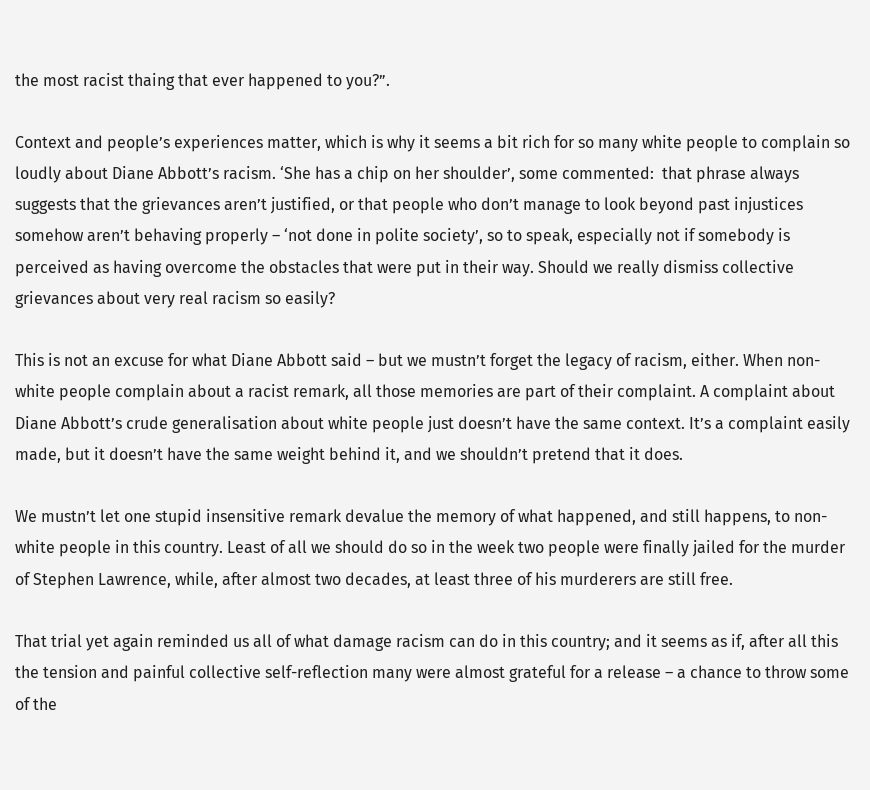the most racist thaing that ever happened to you?”.

Context and people’s experiences matter, which is why it seems a bit rich for so many white people to complain so loudly about Diane Abbott’s racism. ‘She has a chip on her shoulder’, some commented:  that phrase always suggests that the grievances aren’t justified, or that people who don’t manage to look beyond past injustices somehow aren’t behaving properly – ‘not done in polite society’, so to speak, especially not if somebody is perceived as having overcome the obstacles that were put in their way. Should we really dismiss collective grievances about very real racism so easily?

This is not an excuse for what Diane Abbott said – but we mustn’t forget the legacy of racism, either. When non-white people complain about a racist remark, all those memories are part of their complaint. A complaint about Diane Abbott’s crude generalisation about white people just doesn’t have the same context. It’s a complaint easily made, but it doesn’t have the same weight behind it, and we shouldn’t pretend that it does.

We mustn’t let one stupid insensitive remark devalue the memory of what happened, and still happens, to non-white people in this country. Least of all we should do so in the week two people were finally jailed for the murder of Stephen Lawrence, while, after almost two decades, at least three of his murderers are still free.

That trial yet again reminded us all of what damage racism can do in this country; and it seems as if, after all this the tension and painful collective self-reflection many were almost grateful for a release – a chance to throw some of the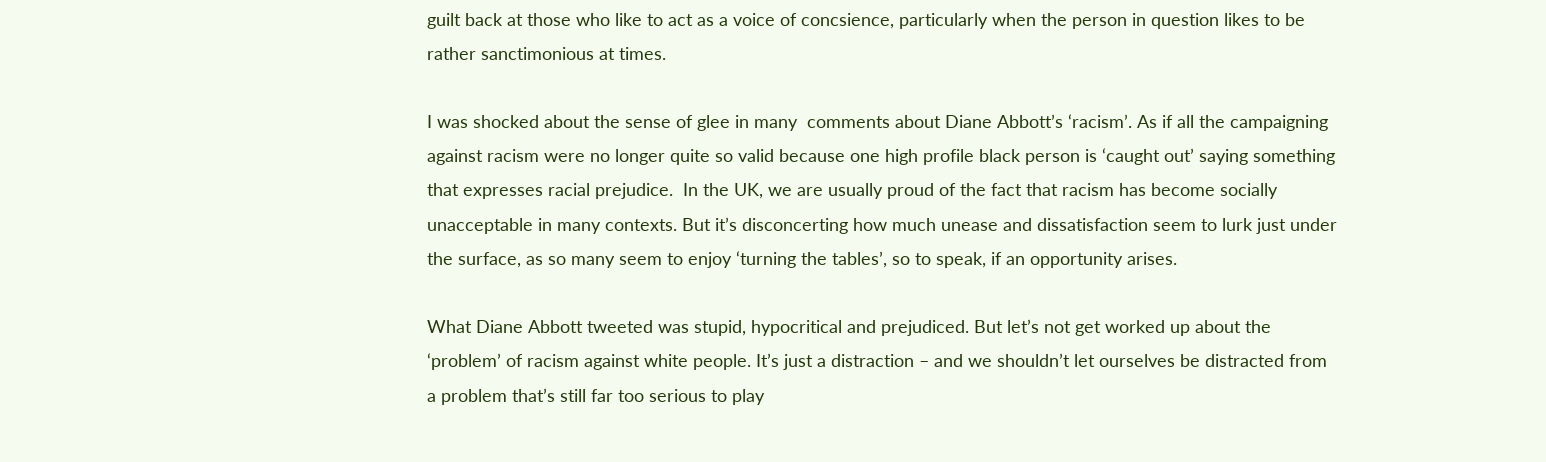guilt back at those who like to act as a voice of concsience, particularly when the person in question likes to be rather sanctimonious at times.

I was shocked about the sense of glee in many  comments about Diane Abbott’s ‘racism’. As if all the campaigning against racism were no longer quite so valid because one high profile black person is ‘caught out’ saying something that expresses racial prejudice.  In the UK, we are usually proud of the fact that racism has become socially unacceptable in many contexts. But it’s disconcerting how much unease and dissatisfaction seem to lurk just under the surface, as so many seem to enjoy ‘turning the tables’, so to speak, if an opportunity arises.

What Diane Abbott tweeted was stupid, hypocritical and prejudiced. But let’s not get worked up about the ‘problem’ of racism against white people. It’s just a distraction – and we shouldn’t let ourselves be distracted from a problem that’s still far too serious to play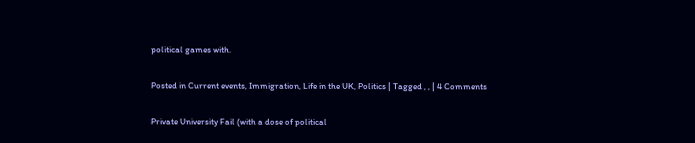political games with.

Posted in Current events, Immigration, Life in the UK, Politics | Tagged , , | 4 Comments

Private University Fail (with a dose of political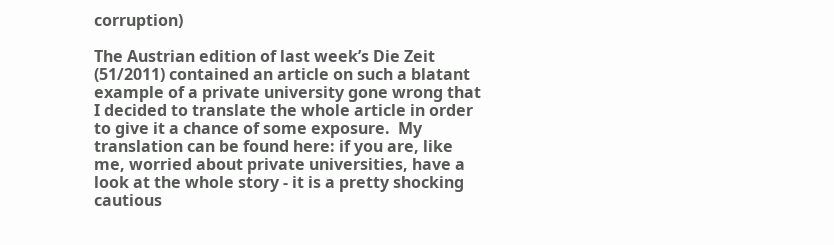corruption)

The Austrian edition of last week’s Die Zeit (51/2011) contained an article on such a blatant example of a private university gone wrong that I decided to translate the whole article in order to give it a chance of some exposure.  My translation can be found here: if you are, like me, worried about private universities, have a look at the whole story - it is a pretty shocking cautious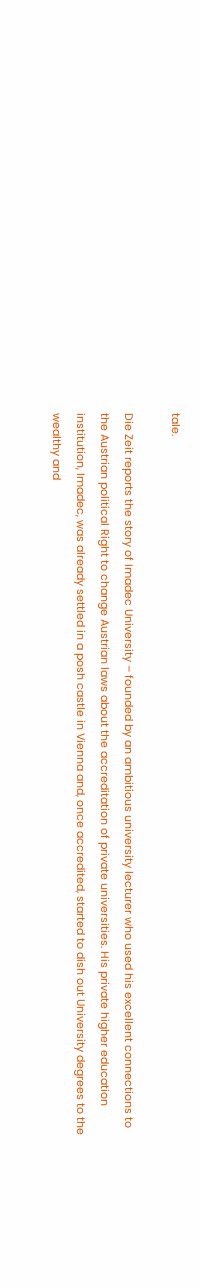tale.

Die Zeit reports the story of Imadec University – founded by an ambitious university lecturer who used his excellent connections to the Austrian political Right to change Austrian laws about the accreditation of private universities. His private higher education institution, Imadec, was already settled in a posh castle in Vienna and, once accredited, started to dish out University degrees to the wealthy and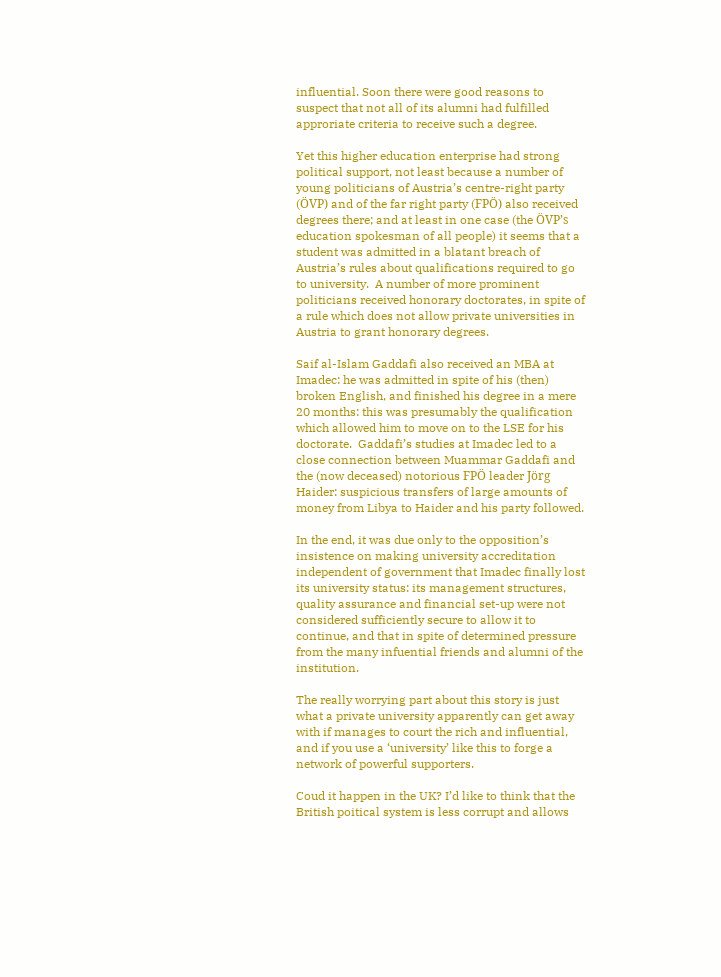influential. Soon there were good reasons to suspect that not all of its alumni had fulfilled approriate criteria to receive such a degree.

Yet this higher education enterprise had strong political support, not least because a number of young politicians of Austria’s centre-right party (ÖVP) and of the far right party (FPÖ) also received degrees there; and at least in one case (the ÖVP’s education spokesman of all people) it seems that a student was admitted in a blatant breach of Austria’s rules about qualifications required to go to university.  A number of more prominent politicians received honorary doctorates, in spite of a rule which does not allow private universities in Austria to grant honorary degrees.

Saif al-Islam Gaddafi also received an MBA at Imadec: he was admitted in spite of his (then) broken English, and finished his degree in a mere 20 months: this was presumably the qualification which allowed him to move on to the LSE for his doctorate.  Gaddafi’s studies at Imadec led to a close connection between Muammar Gaddafi and the (now deceased) notorious FPÖ leader Jörg Haider: suspicious transfers of large amounts of money from Libya to Haider and his party followed.

In the end, it was due only to the opposition’s insistence on making university accreditation independent of government that Imadec finally lost its university status: its management structures, quality assurance and financial set-up were not considered sufficiently secure to allow it to continue, and that in spite of determined pressure from the many infuential friends and alumni of the institution.

The really worrying part about this story is just what a private university apparently can get away with if manages to court the rich and influential, and if you use a ‘university’ like this to forge a network of powerful supporters.

Coud it happen in the UK? I’d like to think that the British poitical system is less corrupt and allows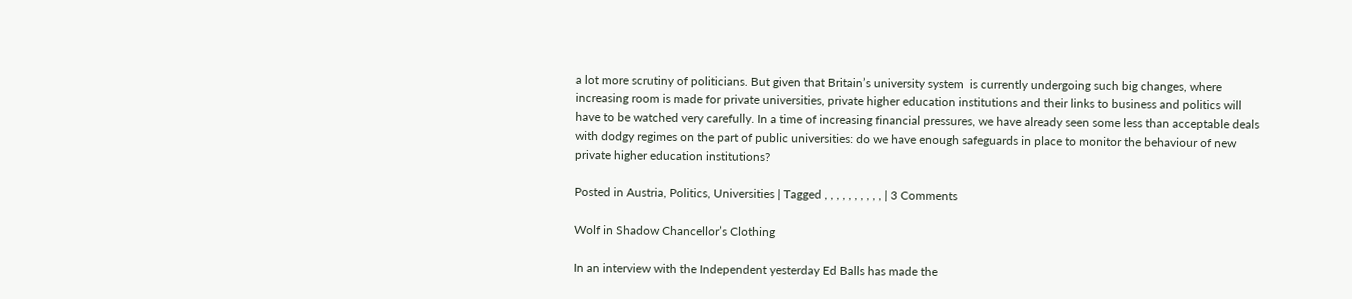a lot more scrutiny of politicians. But given that Britain’s university system  is currently undergoing such big changes, where increasing room is made for private universities, private higher education institutions and their links to business and politics will have to be watched very carefully. In a time of increasing financial pressures, we have already seen some less than acceptable deals with dodgy regimes on the part of public universities: do we have enough safeguards in place to monitor the behaviour of new private higher education institutions?

Posted in Austria, Politics, Universities | Tagged , , , , , , , , , , | 3 Comments

Wolf in Shadow Chancellor’s Clothing

In an interview with the Independent yesterday Ed Balls has made the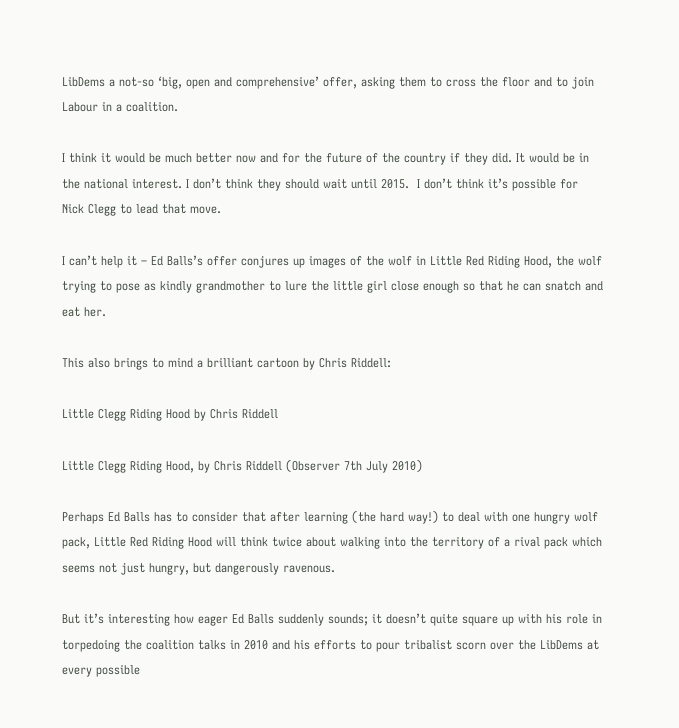LibDems a not-so ‘big, open and comprehensive’ offer, asking them to cross the floor and to join Labour in a coalition.

I think it would be much better now and for the future of the country if they did. It would be in the national interest. I don’t think they should wait until 2015.  I don’t think it’s possible for Nick Clegg to lead that move.

I can’t help it – Ed Balls’s offer conjures up images of the wolf in Little Red Riding Hood, the wolf trying to pose as kindly grandmother to lure the little girl close enough so that he can snatch and eat her.

This also brings to mind a brilliant cartoon by Chris Riddell:

Little Clegg Riding Hood by Chris Riddell

Little Clegg Riding Hood, by Chris Riddell (Observer 7th July 2010)

Perhaps Ed Balls has to consider that after learning (the hard way!) to deal with one hungry wolf pack, Little Red Riding Hood will think twice about walking into the territory of a rival pack which seems not just hungry, but dangerously ravenous.

But it’s interesting how eager Ed Balls suddenly sounds; it doesn’t quite square up with his role in torpedoing the coalition talks in 2010 and his efforts to pour tribalist scorn over the LibDems at every possible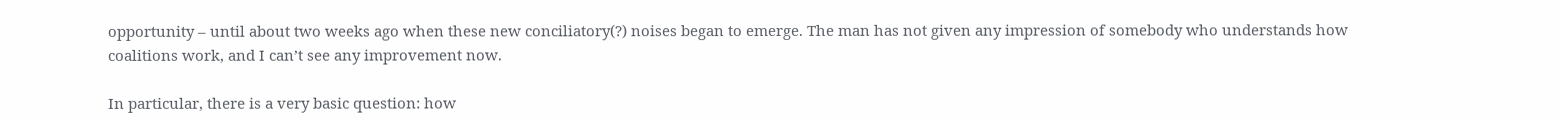opportunity – until about two weeks ago when these new conciliatory(?) noises began to emerge. The man has not given any impression of somebody who understands how coalitions work, and I can’t see any improvement now.

In particular, there is a very basic question: how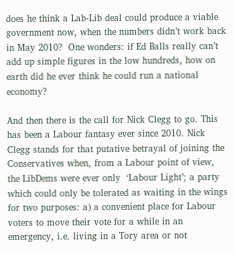does he think a Lab-Lib deal could produce a viable government now, when the numbers didn’t work back in May 2010?  One wonders: if Ed Balls really can’t add up simple figures in the low hundreds, how on earth did he ever think he could run a national economy?

And then there is the call for Nick Clegg to go. This has been a Labour fantasy ever since 2010. Nick Clegg stands for that putative betrayal of joining the Conservatives when, from a Labour point of view,  the LibDems were ever only  ‘Labour Light’; a party which could only be tolerated as waiting in the wings  for two purposes: a) a convenient place for Labour voters to move their vote for a while in an emergency, i.e. living in a Tory area or not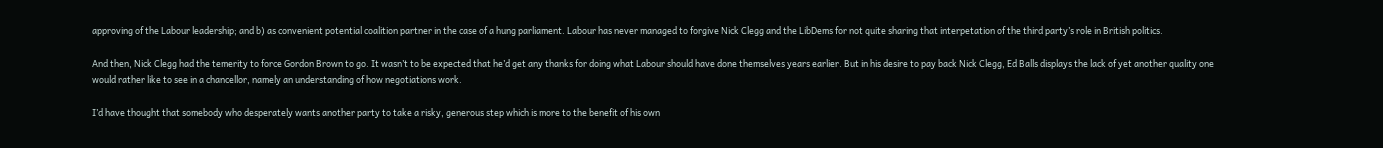approving of the Labour leadership; and b) as convenient potential coalition partner in the case of a hung parliament. Labour has never managed to forgive Nick Clegg and the LibDems for not quite sharing that interpetation of the third party’s role in British politics.

And then, Nick Clegg had the temerity to force Gordon Brown to go. It wasn’t to be expected that he’d get any thanks for doing what Labour should have done themselves years earlier. But in his desire to pay back Nick Clegg, Ed Balls displays the lack of yet another quality one would rather like to see in a chancellor, namely an understanding of how negotiations work.

I’d have thought that somebody who desperately wants another party to take a risky, generous step which is more to the benefit of his own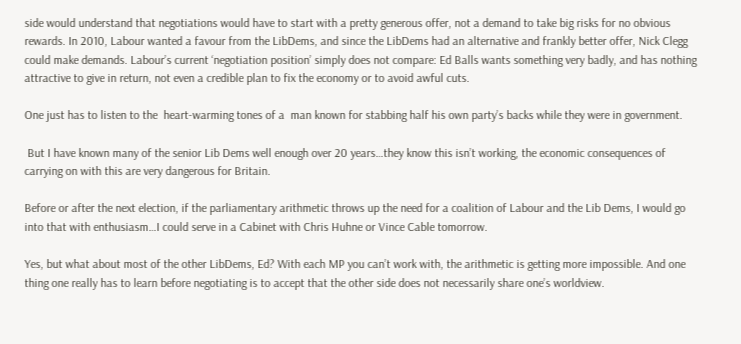side would understand that negotiations would have to start with a pretty generous offer, not a demand to take big risks for no obvious rewards. In 2010, Labour wanted a favour from the LibDems, and since the LibDems had an alternative and frankly better offer, Nick Clegg could make demands. Labour’s current ‘negotiation position’ simply does not compare: Ed Balls wants something very badly, and has nothing attractive to give in return, not even a credible plan to fix the economy or to avoid awful cuts.

One just has to listen to the  heart-warming tones of a  man known for stabbing half his own party’s backs while they were in government.

 But I have known many of the senior Lib Dems well enough over 20 years…they know this isn’t working, the economic consequences of carrying on with this are very dangerous for Britain.

Before or after the next election, if the parliamentary arithmetic throws up the need for a coalition of Labour and the Lib Dems, I would go into that with enthusiasm…I could serve in a Cabinet with Chris Huhne or Vince Cable tomorrow.

Yes, but what about most of the other LibDems, Ed? With each MP you can’t work with, the arithmetic is getting more impossible. And one thing one really has to learn before negotiating is to accept that the other side does not necessarily share one’s worldview.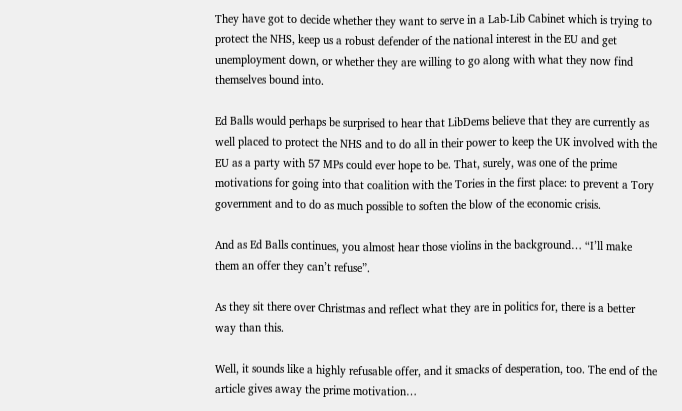They have got to decide whether they want to serve in a Lab-Lib Cabinet which is trying to protect the NHS, keep us a robust defender of the national interest in the EU and get unemployment down, or whether they are willing to go along with what they now find themselves bound into.

Ed Balls would perhaps be surprised to hear that LibDems believe that they are currently as well placed to protect the NHS and to do all in their power to keep the UK involved with the EU as a party with 57 MPs could ever hope to be. That, surely, was one of the prime motivations for going into that coalition with the Tories in the first place: to prevent a Tory government and to do as much possible to soften the blow of the economic crisis.

And as Ed Balls continues, you almost hear those violins in the background… “I’ll make them an offer they can’t refuse”.

As they sit there over Christmas and reflect what they are in politics for, there is a better way than this.

Well, it sounds like a highly refusable offer, and it smacks of desperation, too. The end of the article gives away the prime motivation…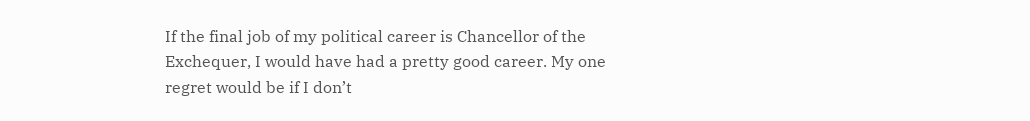If the final job of my political career is Chancellor of the Exchequer, I would have had a pretty good career. My one regret would be if I don’t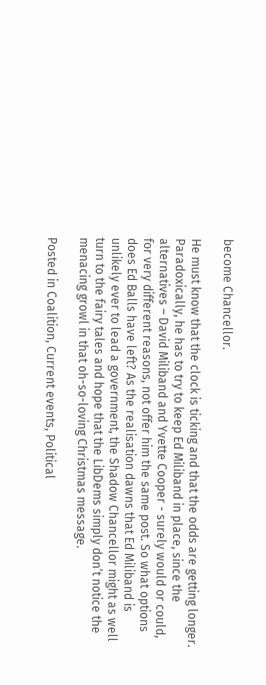become Chancellor.

He must know that the clock is ticking and that the odds are getting longer. Paradoxically, he has to try to keep Ed Miliband in place, since the alternatives – David Miliband and Yvette Cooper - surely would or could, for very different reasons, not offer him the same post. So what options does Ed Balls have left? As the realisation dawns that Ed Miliband is unlikely ever to lead a government, the Shadow Chancellor might as well turn to the fairy tales and hope that the LibDems simply don’t notice the menacing growl in that oh-so-loving Christmas message.

Posted in Coalition, Current events, Political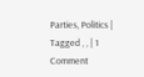Parties, Politics | Tagged , , | 1 Comment